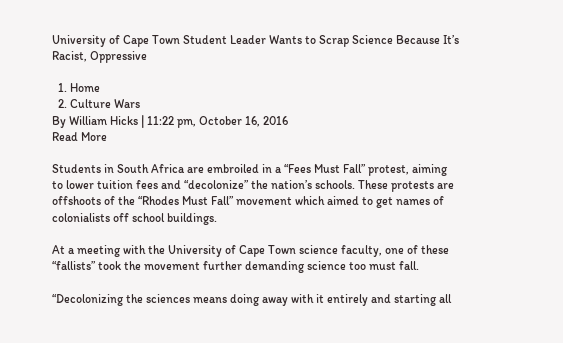University of Cape Town Student Leader Wants to Scrap Science Because It’s Racist, Oppressive

  1. Home
  2. Culture Wars
By William Hicks | 11:22 pm, October 16, 2016
Read More

Students in South Africa are embroiled in a “Fees Must Fall” protest, aiming to lower tuition fees and “decolonize” the nation’s schools. These protests are offshoots of the “Rhodes Must Fall” movement which aimed to get names of colonialists off school buildings.

At a meeting with the University of Cape Town science faculty, one of these “fallists” took the movement further demanding science too must fall.

“Decolonizing the sciences means doing away with it entirely and starting all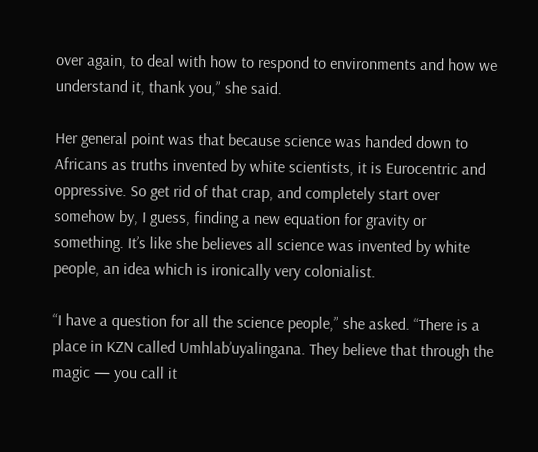over again, to deal with how to respond to environments and how we understand it, thank you,” she said.

Her general point was that because science was handed down to Africans as truths invented by white scientists, it is Eurocentric and oppressive. So get rid of that crap, and completely start over somehow by, I guess, finding a new equation for gravity or something. It’s like she believes all science was invented by white people, an idea which is ironically very colonialist.

“I have a question for all the science people,” she asked. “There is a place in KZN called Umhlab’uyalingana. They believe that through the magic — you call it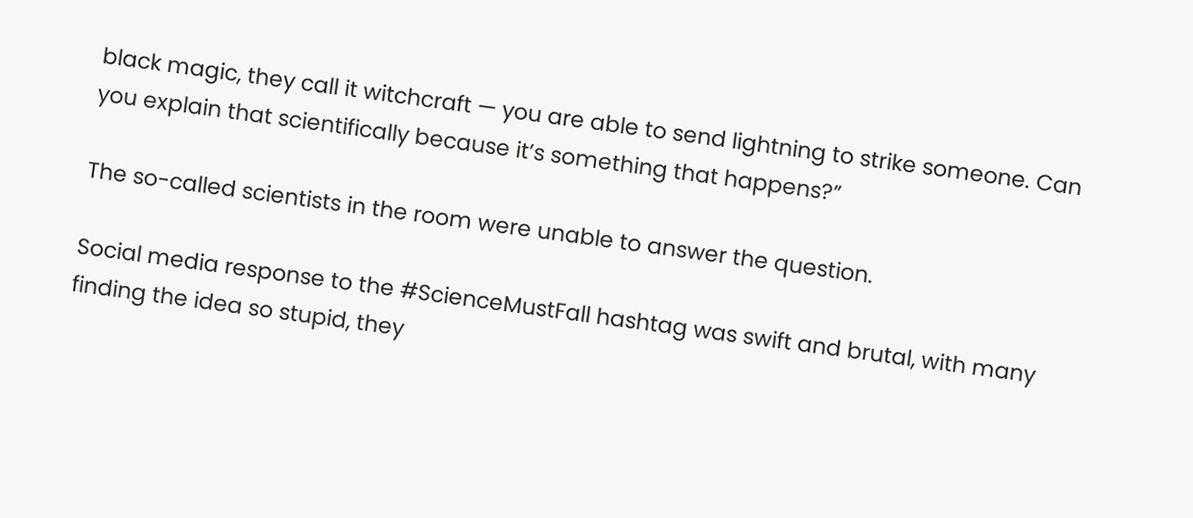black magic, they call it witchcraft — you are able to send lightning to strike someone. Can you explain that scientifically because it’s something that happens?”

The so-called scientists in the room were unable to answer the question.

Social media response to the #ScienceMustFall hashtag was swift and brutal, with many finding the idea so stupid, they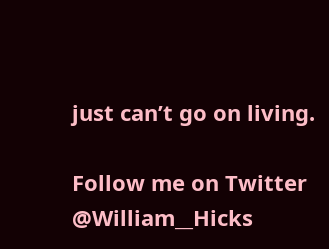just can’t go on living.

Follow me on Twitter @William__Hicks